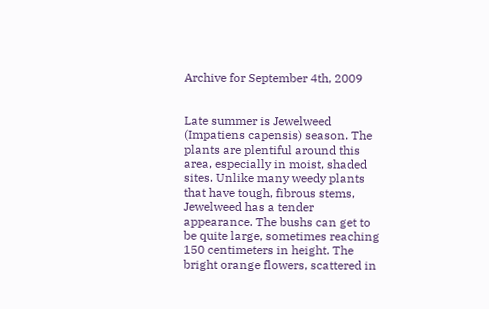Archive for September 4th, 2009


Late summer is Jewelweed (Impatiens capensis) season. The plants are plentiful around this area, especially in moist, shaded sites. Unlike many weedy plants that have tough, fibrous stems, Jewelweed has a tender appearance. The bushs can get to be quite large, sometimes reaching 150 centimeters in height. The bright orange flowers, scattered in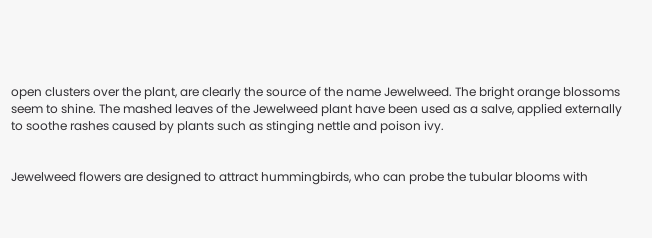open clusters over the plant, are clearly the source of the name Jewelweed. The bright orange blossoms seem to shine. The mashed leaves of the Jewelweed plant have been used as a salve, applied externally to soothe rashes caused by plants such as stinging nettle and poison ivy.


Jewelweed flowers are designed to attract hummingbirds, who can probe the tubular blooms with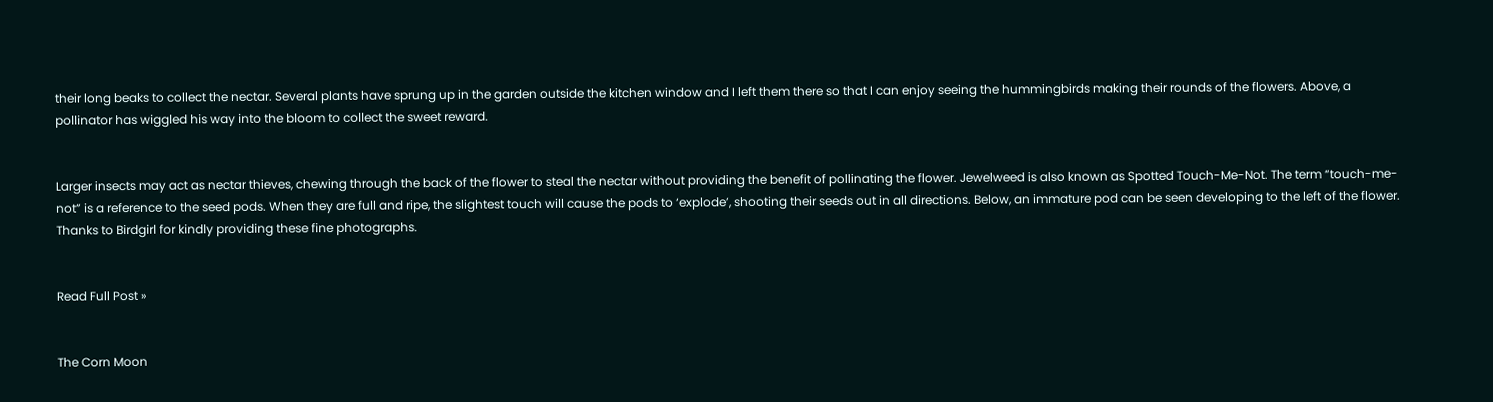their long beaks to collect the nectar. Several plants have sprung up in the garden outside the kitchen window and I left them there so that I can enjoy seeing the hummingbirds making their rounds of the flowers. Above, a pollinator has wiggled his way into the bloom to collect the sweet reward.


Larger insects may act as nectar thieves, chewing through the back of the flower to steal the nectar without providing the benefit of pollinating the flower. Jewelweed is also known as Spotted Touch-Me-Not. The term “touch-me-not” is a reference to the seed pods. When they are full and ripe, the slightest touch will cause the pods to ‘explode’, shooting their seeds out in all directions. Below, an immature pod can be seen developing to the left of the flower. Thanks to Birdgirl for kindly providing these fine photographs.


Read Full Post »


The Corn Moon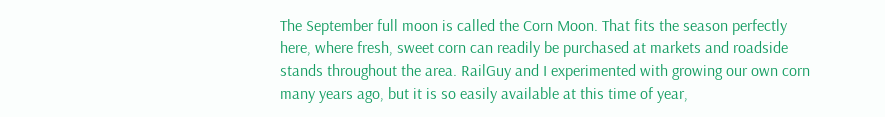The September full moon is called the Corn Moon. That fits the season perfectly here, where fresh, sweet corn can readily be purchased at markets and roadside stands throughout the area. RailGuy and I experimented with growing our own corn many years ago, but it is so easily available at this time of year,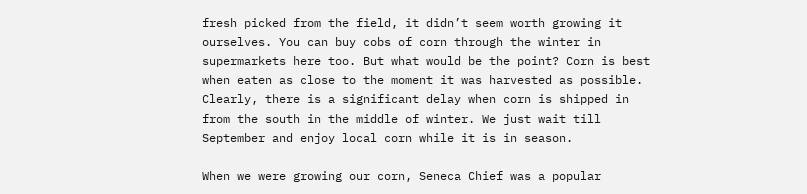fresh picked from the field, it didn’t seem worth growing it ourselves. You can buy cobs of corn through the winter in supermarkets here too. But what would be the point? Corn is best when eaten as close to the moment it was harvested as possible. Clearly, there is a significant delay when corn is shipped in from the south in the middle of winter. We just wait till September and enjoy local corn while it is in season.

When we were growing our corn, Seneca Chief was a popular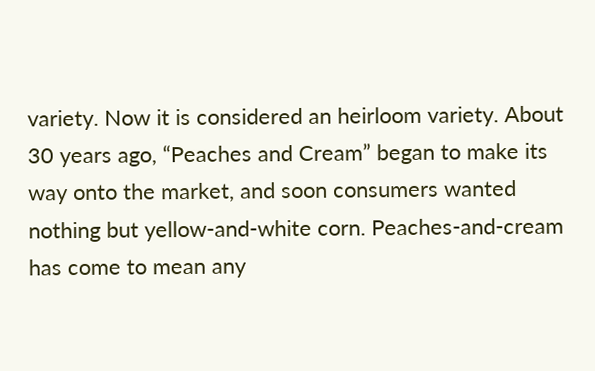variety. Now it is considered an heirloom variety. About 30 years ago, “Peaches and Cream” began to make its way onto the market, and soon consumers wanted nothing but yellow-and-white corn. Peaches-and-cream has come to mean any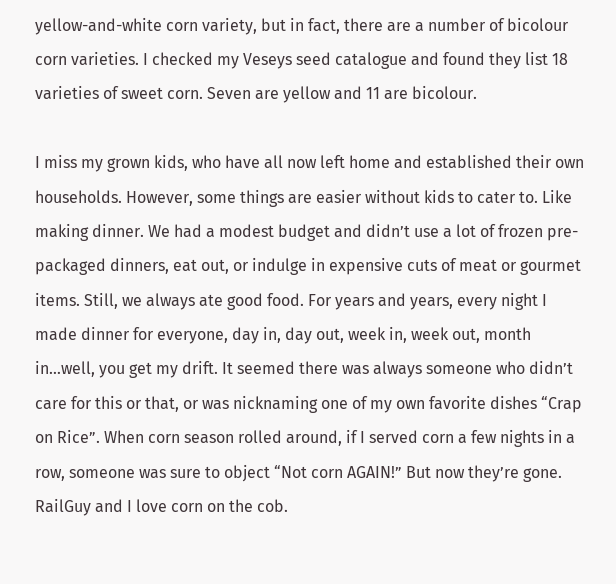yellow-and-white corn variety, but in fact, there are a number of bicolour corn varieties. I checked my Veseys seed catalogue and found they list 18 varieties of sweet corn. Seven are yellow and 11 are bicolour.

I miss my grown kids, who have all now left home and established their own households. However, some things are easier without kids to cater to. Like making dinner. We had a modest budget and didn’t use a lot of frozen pre-packaged dinners, eat out, or indulge in expensive cuts of meat or gourmet items. Still, we always ate good food. For years and years, every night I made dinner for everyone, day in, day out, week in, week out, month in…well, you get my drift. It seemed there was always someone who didn’t care for this or that, or was nicknaming one of my own favorite dishes “Crap on Rice”. When corn season rolled around, if I served corn a few nights in a row, someone was sure to object “Not corn AGAIN!” But now they’re gone. RailGuy and I love corn on the cob.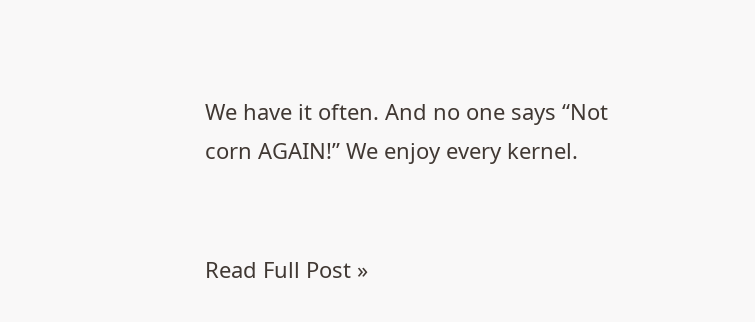We have it often. And no one says “Not corn AGAIN!” We enjoy every kernel.


Read Full Post »